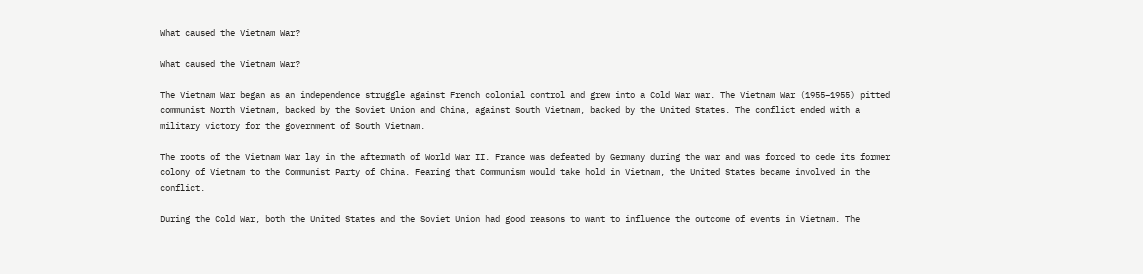What caused the Vietnam War?

What caused the Vietnam War?

The Vietnam War began as an independence struggle against French colonial control and grew into a Cold War war. The Vietnam War (1955–1955) pitted communist North Vietnam, backed by the Soviet Union and China, against South Vietnam, backed by the United States. The conflict ended with a military victory for the government of South Vietnam.

The roots of the Vietnam War lay in the aftermath of World War II. France was defeated by Germany during the war and was forced to cede its former colony of Vietnam to the Communist Party of China. Fearing that Communism would take hold in Vietnam, the United States became involved in the conflict.

During the Cold War, both the United States and the Soviet Union had good reasons to want to influence the outcome of events in Vietnam. The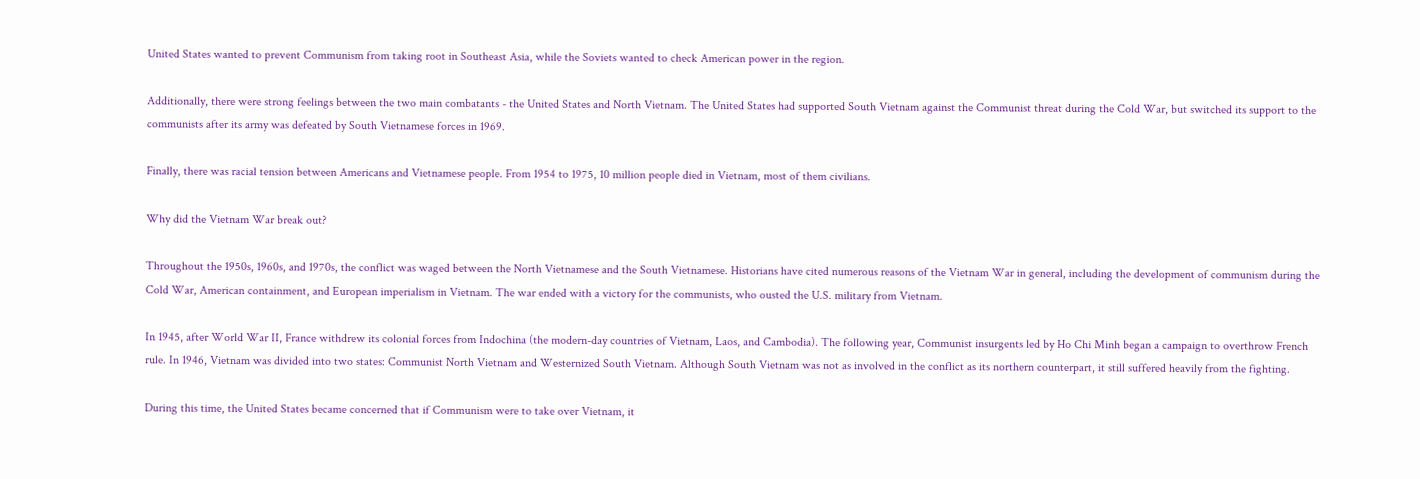United States wanted to prevent Communism from taking root in Southeast Asia, while the Soviets wanted to check American power in the region.

Additionally, there were strong feelings between the two main combatants - the United States and North Vietnam. The United States had supported South Vietnam against the Communist threat during the Cold War, but switched its support to the communists after its army was defeated by South Vietnamese forces in 1969.

Finally, there was racial tension between Americans and Vietnamese people. From 1954 to 1975, 10 million people died in Vietnam, most of them civilians.

Why did the Vietnam War break out?

Throughout the 1950s, 1960s, and 1970s, the conflict was waged between the North Vietnamese and the South Vietnamese. Historians have cited numerous reasons of the Vietnam War in general, including the development of communism during the Cold War, American containment, and European imperialism in Vietnam. The war ended with a victory for the communists, who ousted the U.S. military from Vietnam.

In 1945, after World War II, France withdrew its colonial forces from Indochina (the modern-day countries of Vietnam, Laos, and Cambodia). The following year, Communist insurgents led by Ho Chi Minh began a campaign to overthrow French rule. In 1946, Vietnam was divided into two states: Communist North Vietnam and Westernized South Vietnam. Although South Vietnam was not as involved in the conflict as its northern counterpart, it still suffered heavily from the fighting.

During this time, the United States became concerned that if Communism were to take over Vietnam, it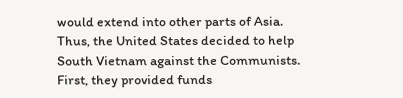would extend into other parts of Asia. Thus, the United States decided to help South Vietnam against the Communists. First, they provided funds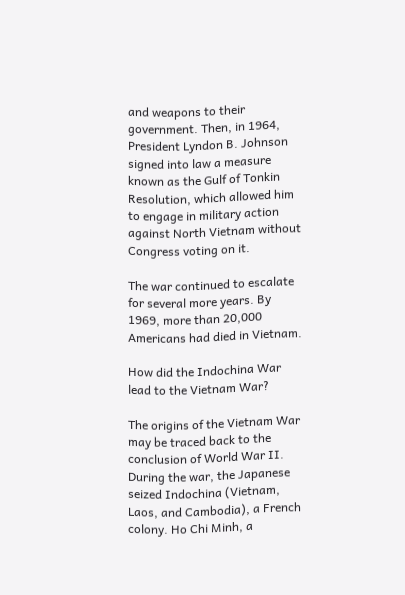and weapons to their government. Then, in 1964, President Lyndon B. Johnson signed into law a measure known as the Gulf of Tonkin Resolution, which allowed him to engage in military action against North Vietnam without Congress voting on it.

The war continued to escalate for several more years. By 1969, more than 20,000 Americans had died in Vietnam.

How did the Indochina War lead to the Vietnam War?

The origins of the Vietnam War may be traced back to the conclusion of World War II. During the war, the Japanese seized Indochina (Vietnam, Laos, and Cambodia), a French colony. Ho Chi Minh, a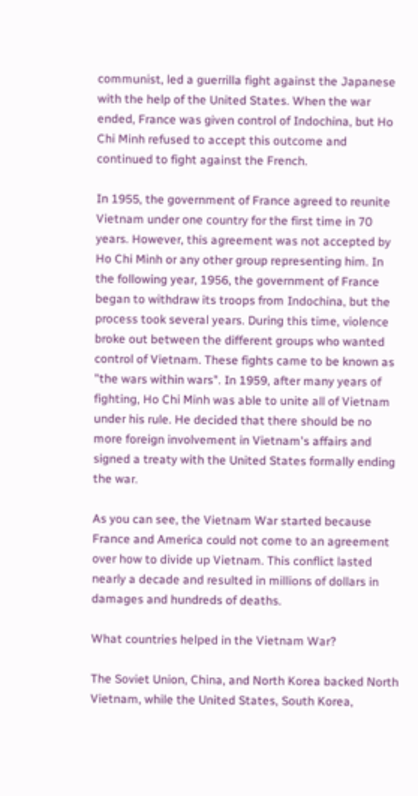communist, led a guerrilla fight against the Japanese with the help of the United States. When the war ended, France was given control of Indochina, but Ho Chi Minh refused to accept this outcome and continued to fight against the French.

In 1955, the government of France agreed to reunite Vietnam under one country for the first time in 70 years. However, this agreement was not accepted by Ho Chi Minh or any other group representing him. In the following year, 1956, the government of France began to withdraw its troops from Indochina, but the process took several years. During this time, violence broke out between the different groups who wanted control of Vietnam. These fights came to be known as "the wars within wars". In 1959, after many years of fighting, Ho Chi Minh was able to unite all of Vietnam under his rule. He decided that there should be no more foreign involvement in Vietnam's affairs and signed a treaty with the United States formally ending the war.

As you can see, the Vietnam War started because France and America could not come to an agreement over how to divide up Vietnam. This conflict lasted nearly a decade and resulted in millions of dollars in damages and hundreds of deaths.

What countries helped in the Vietnam War?

The Soviet Union, China, and North Korea backed North Vietnam, while the United States, South Korea,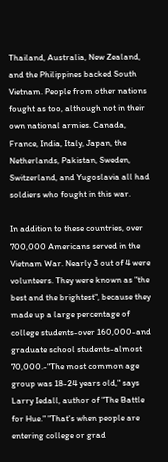Thailand, Australia, New Zealand, and the Philippines backed South Vietnam. People from other nations fought as too, although not in their own national armies. Canada, France, India, Italy, Japan, the Netherlands, Pakistan, Sweden, Switzerland, and Yugoslavia all had soldiers who fought in this war.

In addition to these countries, over 700,000 Americans served in the Vietnam War. Nearly 3 out of 4 were volunteers. They were known as "the best and the brightest", because they made up a large percentage of college students-over 160,000-and graduate school students-almost 70,000.-"The most common age group was 18-24 years old," says Larry Iedall, author of "The Battle for Hue." "That's when people are entering college or grad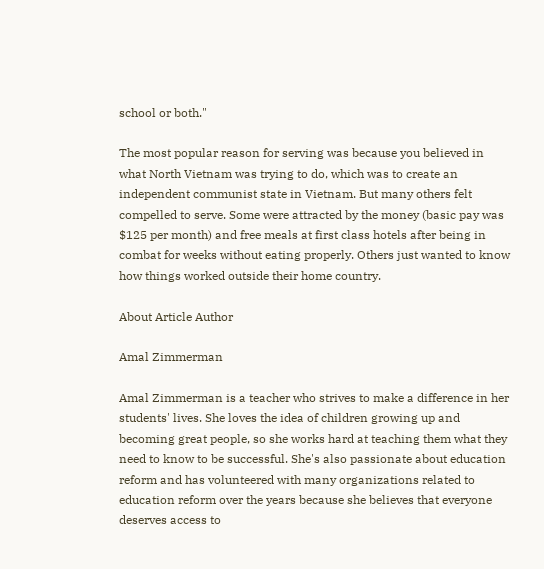school or both."

The most popular reason for serving was because you believed in what North Vietnam was trying to do, which was to create an independent communist state in Vietnam. But many others felt compelled to serve. Some were attracted by the money (basic pay was $125 per month) and free meals at first class hotels after being in combat for weeks without eating properly. Others just wanted to know how things worked outside their home country.

About Article Author

Amal Zimmerman

Amal Zimmerman is a teacher who strives to make a difference in her students' lives. She loves the idea of children growing up and becoming great people, so she works hard at teaching them what they need to know to be successful. She's also passionate about education reform and has volunteered with many organizations related to education reform over the years because she believes that everyone deserves access to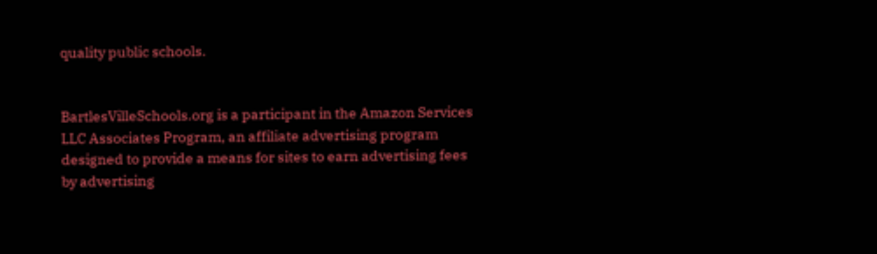quality public schools.


BartlesVilleSchools.org is a participant in the Amazon Services LLC Associates Program, an affiliate advertising program designed to provide a means for sites to earn advertising fees by advertising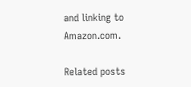and linking to Amazon.com.

Related posts